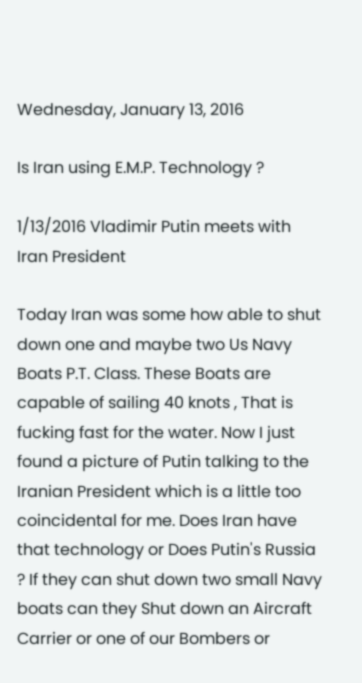Wednesday, January 13, 2016

Is Iran using E.M.P. Technology ?

1/13/2016 Vladimir Putin meets with Iran President

Today Iran was some how able to shut down one and maybe two Us Navy Boats P.T. Class. These Boats are capable of sailing 40 knots , That is fucking fast for the water. Now I just found a picture of Putin talking to the Iranian President which is a little too coincidental for me. Does Iran have that technology or Does Putin's Russia ? If they can shut down two small Navy boats can they Shut down an Aircraft Carrier or one of our Bombers or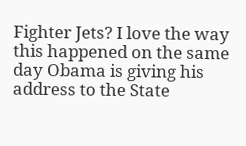Fighter Jets? I love the way this happened on the same day Obama is giving his address to the State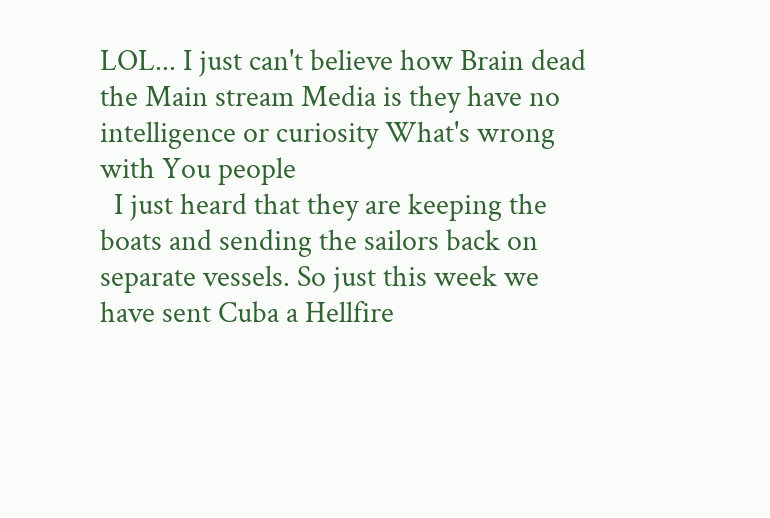LOL... I just can't believe how Brain dead the Main stream Media is they have no intelligence or curiosity What's wrong with You people
  I just heard that they are keeping the boats and sending the sailors back on separate vessels. So just this week we have sent Cuba a Hellfire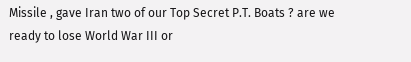Missile , gave Iran two of our Top Secret P.T. Boats ? are we ready to lose World War III or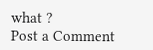what ?
Post a Comment